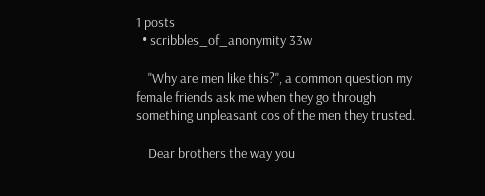1 posts
  • scribbles_of_anonymity 33w

    "Why are men like this?", a common question my female friends ask me when they go through something unpleasant cos of the men they trusted.

    Dear brothers the way you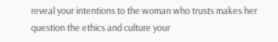reveal your intentions to the woman who trusts makes her question the ethics and culture your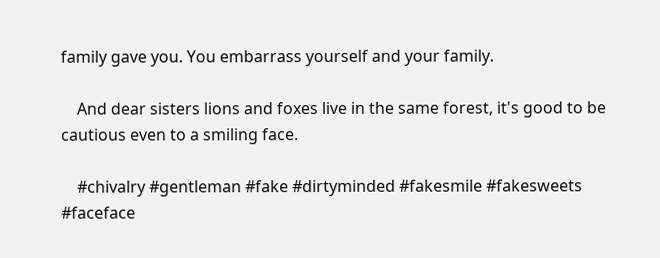family gave you. You embarrass yourself and your family.

    And dear sisters lions and foxes live in the same forest, it's good to be cautious even to a smiling face.

    #chivalry #gentleman #fake #dirtyminded #fakesmile #fakesweets #faceface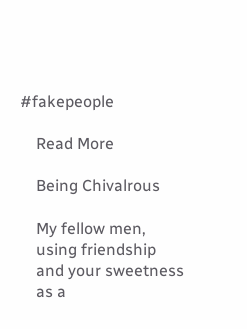#fakepeople

    Read More

    Being Chivalrous

    My fellow men,
    using friendship
    and your sweetness
    as a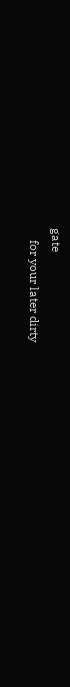gate
    for your later dirty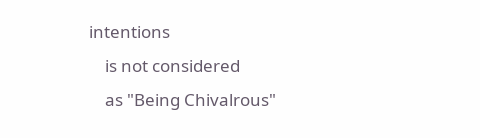intentions
    is not considered
    as "Being Chivalrous"